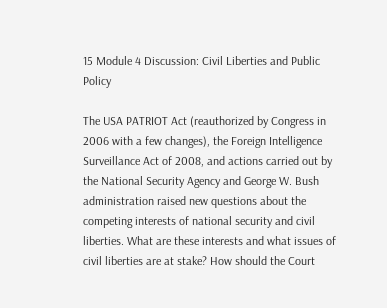15 Module 4 Discussion: Civil Liberties and Public Policy

The USA PATRIOT Act (reauthorized by Congress in 2006 with a few changes), the Foreign Intelligence Surveillance Act of 2008, and actions carried out by the National Security Agency and George W. Bush administration raised new questions about the competing interests of national security and civil liberties. What are these interests and what issues of civil liberties are at stake? How should the Court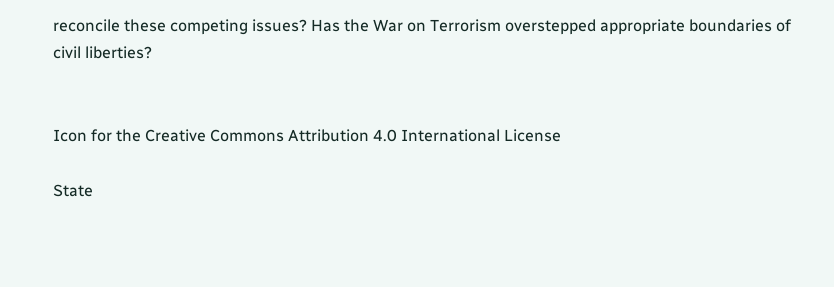reconcile these competing issues? Has the War on Terrorism overstepped appropriate boundaries of civil liberties?


Icon for the Creative Commons Attribution 4.0 International License

State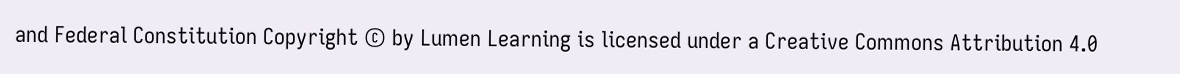and Federal Constitution Copyright © by Lumen Learning is licensed under a Creative Commons Attribution 4.0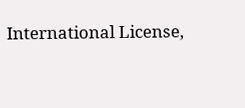International License,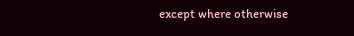except where otherwise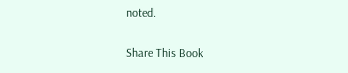noted.

Share This Book